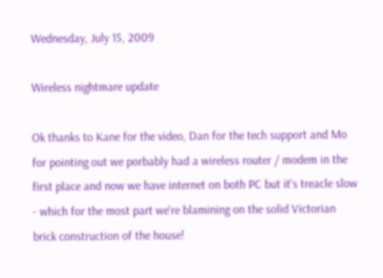Wednesday, July 15, 2009

Wireless nightmare update

Ok thanks to Kane for the video, Dan for the tech support and Mo for pointing out we porbably had a wireless router / modem in the first place and now we have internet on both PC but it's treacle slow - which for the most part we're blamining on the solid Victorian brick construction of the house!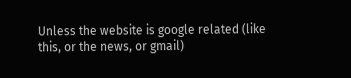Unless the website is google related (like this, or the news, or gmail)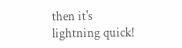then it's lightning quick!